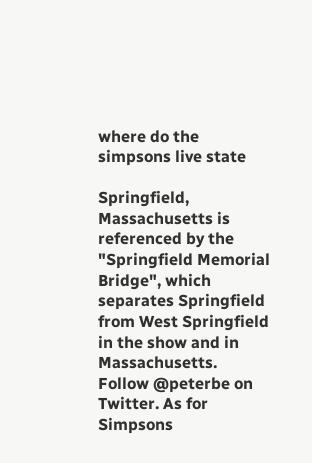where do the simpsons live state

Springfield, Massachusetts is referenced by the "Springfield Memorial Bridge", which separates Springfield from West Springfield in the show and in Massachusetts. Follow @peterbe on Twitter. As for Simpsons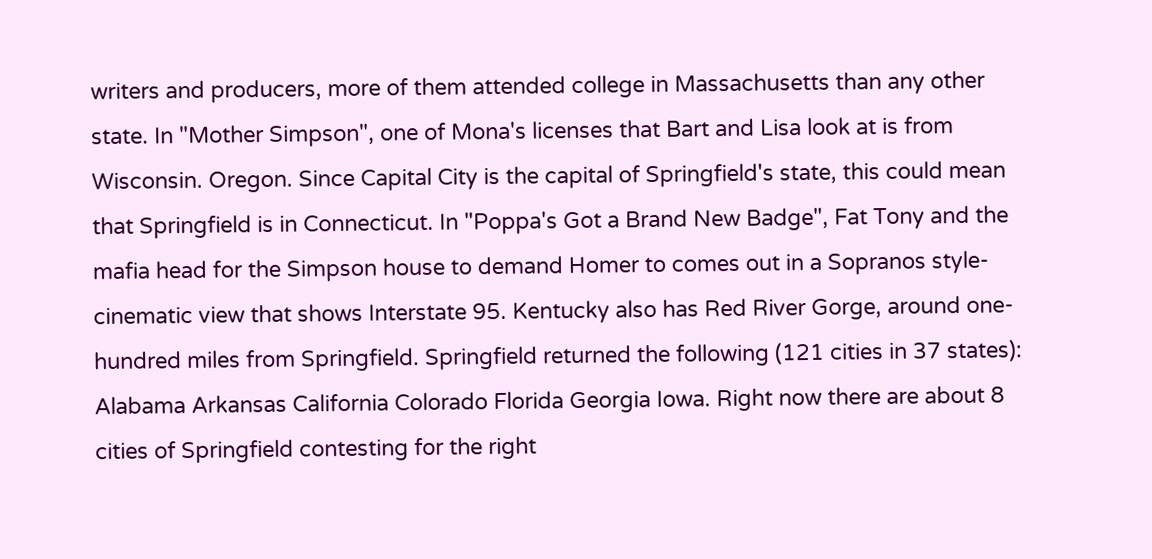writers and producers, more of them attended college in Massachusetts than any other state. In "Mother Simpson", one of Mona's licenses that Bart and Lisa look at is from Wisconsin. Oregon. Since Capital City is the capital of Springfield's state, this could mean that Springfield is in Connecticut. In "Poppa's Got a Brand New Badge", Fat Tony and the mafia head for the Simpson house to demand Homer to comes out in a Sopranos style-cinematic view that shows Interstate 95. Kentucky also has Red River Gorge, around one-hundred miles from Springfield. Springfield returned the following (121 cities in 37 states): Alabama Arkansas California Colorado Florida Georgia Iowa. Right now there are about 8 cities of Springfield contesting for the right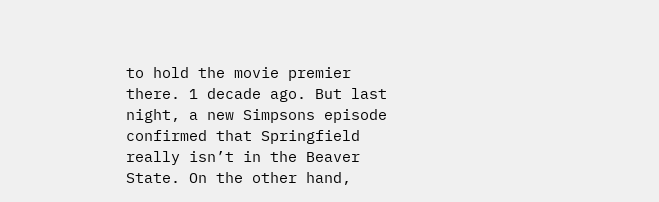to hold the movie premier there. 1 decade ago. But last night, a new Simpsons episode confirmed that Springfield really isn’t in the Beaver State. On the other hand,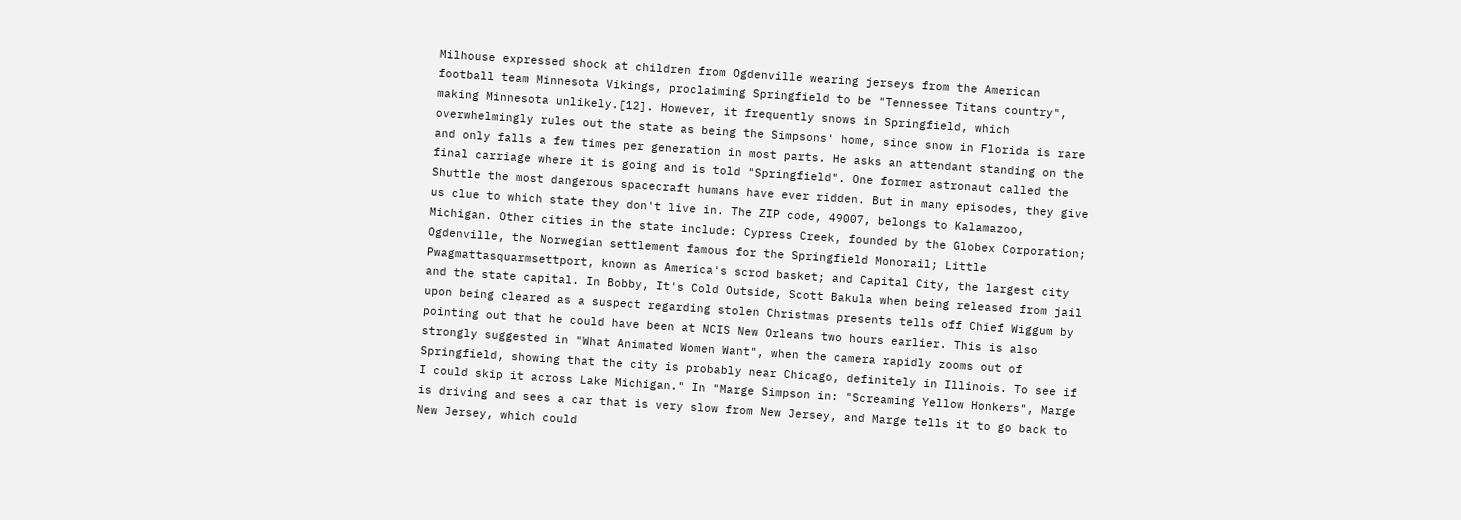Milhouse expressed shock at children from Ogdenville wearing jerseys from the American football team Minnesota Vikings, proclaiming Springfield to be "Tennessee Titans country", making Minnesota unlikely.[12]. However, it frequently snows in Springfield, which overwhelmingly rules out the state as being the Simpsons' home, since snow in Florida is rare and only falls a few times per generation in most parts. He asks an attendant standing on the final carriage where it is going and is told "Springfield". One former astronaut called the Shuttle the most dangerous spacecraft humans have ever ridden. But in many episodes, they give us clue to which state they don't live in. The ZIP code, 49007, belongs to Kalamazoo, Michigan. Other cities in the state include: Cypress Creek, founded by the Globex Corporation; Ogdenville, the Norwegian settlement famous for the Springfield Monorail; Little Pwagmattasquarmsettport, known as America's scrod basket; and Capital City, the largest city and the state capital. In Bobby, It's Cold Outside, Scott Bakula when being released from jail upon being cleared as a suspect regarding stolen Christmas presents tells off Chief Wiggum by pointing out that he could have been at NCIS New Orleans two hours earlier. This is also strongly suggested in "What Animated Women Want", when the camera rapidly zooms out of Springfield, showing that the city is probably near Chicago, definitely in Illinois. To see if I could skip it across Lake Michigan." In "Marge Simpson in: "Screaming Yellow Honkers", Marge is driving and sees a car that is very slow from New Jersey, and Marge tells it to go back to New Jersey, which could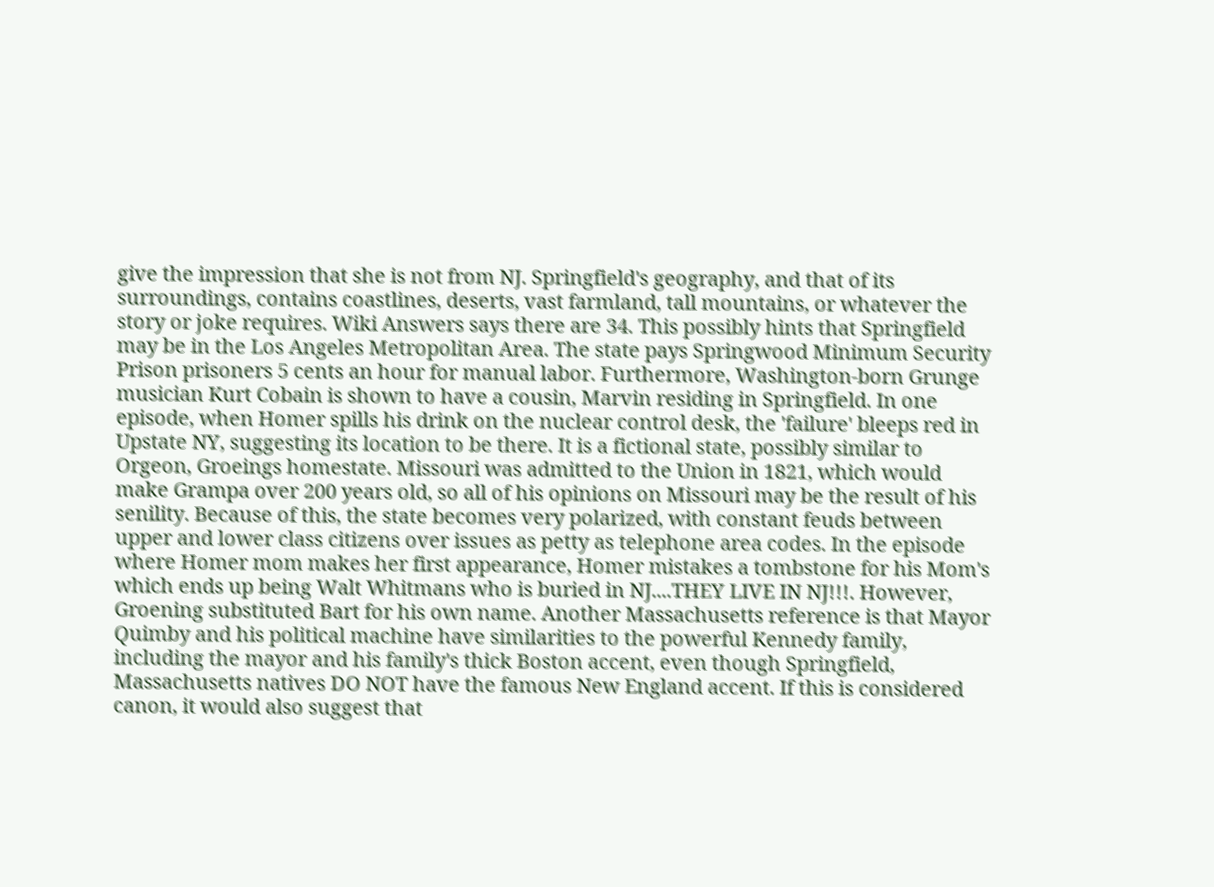give the impression that she is not from NJ. Springfield's geography, and that of its surroundings, contains coastlines, deserts, vast farmland, tall mountains, or whatever the story or joke requires. Wiki Answers says there are 34. This possibly hints that Springfield may be in the Los Angeles Metropolitan Area. The state pays Springwood Minimum Security Prison prisoners 5 cents an hour for manual labor. Furthermore, Washington-born Grunge musician Kurt Cobain is shown to have a cousin, Marvin residing in Springfield. In one episode, when Homer spills his drink on the nuclear control desk, the 'failure' bleeps red in Upstate NY, suggesting its location to be there. It is a fictional state, possibly similar to Orgeon, Groeings homestate. Missouri was admitted to the Union in 1821, which would make Grampa over 200 years old, so all of his opinions on Missouri may be the result of his senility. Because of this, the state becomes very polarized, with constant feuds between upper and lower class citizens over issues as petty as telephone area codes. In the episode where Homer mom makes her first appearance, Homer mistakes a tombstone for his Mom's which ends up being Walt Whitmans who is buried in NJ....THEY LIVE IN NJ!!!. However, Groening substituted Bart for his own name. Another Massachusetts reference is that Mayor Quimby and his political machine have similarities to the powerful Kennedy family, including the mayor and his family's thick Boston accent, even though Springfield, Massachusetts natives DO NOT have the famous New England accent. If this is considered canon, it would also suggest that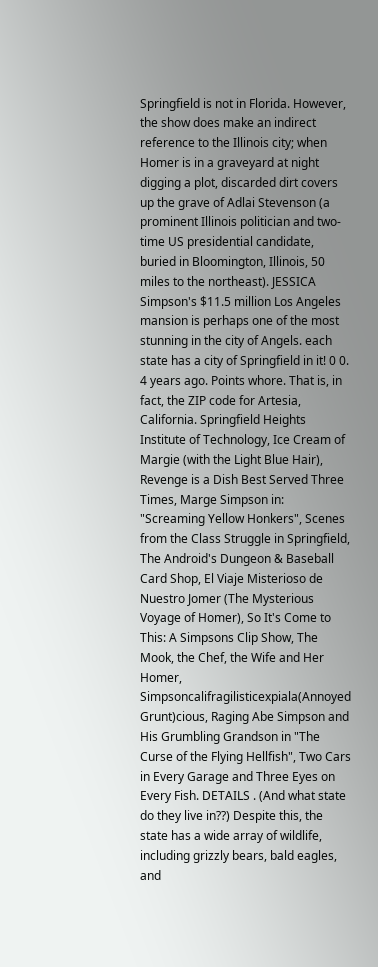Springfield is not in Florida. However, the show does make an indirect reference to the Illinois city; when Homer is in a graveyard at night digging a plot, discarded dirt covers up the grave of Adlai Stevenson (a prominent Illinois politician and two-time US presidential candidate, buried in Bloomington, Illinois, 50 miles to the northeast). JESSICA Simpson's $11.5 million Los Angeles mansion is perhaps one of the most stunning in the city of Angels. each state has a city of Springfield in it! 0 0. 4 years ago. Points whore. That is, in fact, the ZIP code for Artesia, California. Springfield Heights Institute of Technology, Ice Cream of Margie (with the Light Blue Hair), Revenge is a Dish Best Served Three Times, Marge Simpson in: "Screaming Yellow Honkers", Scenes from the Class Struggle in Springfield, The Android's Dungeon & Baseball Card Shop, El Viaje Misterioso de Nuestro Jomer (The Mysterious Voyage of Homer), So It's Come to This: A Simpsons Clip Show, The Mook, the Chef, the Wife and Her Homer, Simpsoncalifragilisticexpiala(Annoyed Grunt)cious, Raging Abe Simpson and His Grumbling Grandson in "The Curse of the Flying Hellfish", Two Cars in Every Garage and Three Eyes on Every Fish. DETAILS . (And what state do they live in??) Despite this, the state has a wide array of wildlife, including grizzly bears, bald eagles, and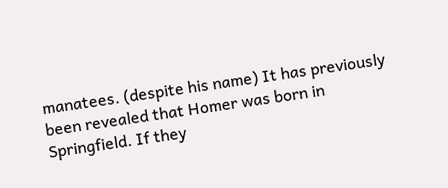manatees. (despite his name) It has previously been revealed that Homer was born in Springfield. If they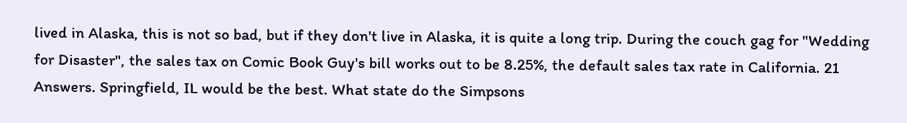lived in Alaska, this is not so bad, but if they don't live in Alaska, it is quite a long trip. During the couch gag for "Wedding for Disaster", the sales tax on Comic Book Guy's bill works out to be 8.25%, the default sales tax rate in California. 21 Answers. Springfield, IL would be the best. What state do the Simpsons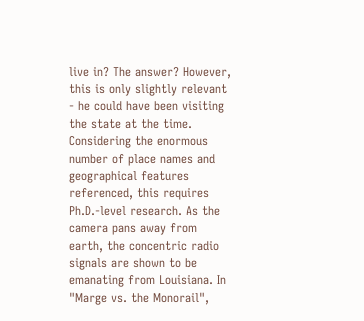live in? The answer? However, this is only slightly relevant - he could have been visiting the state at the time. Considering the enormous number of place names and geographical features referenced, this requires Ph.D.-level research. As the camera pans away from earth, the concentric radio signals are shown to be emanating from Louisiana. In "Marge vs. the Monorail",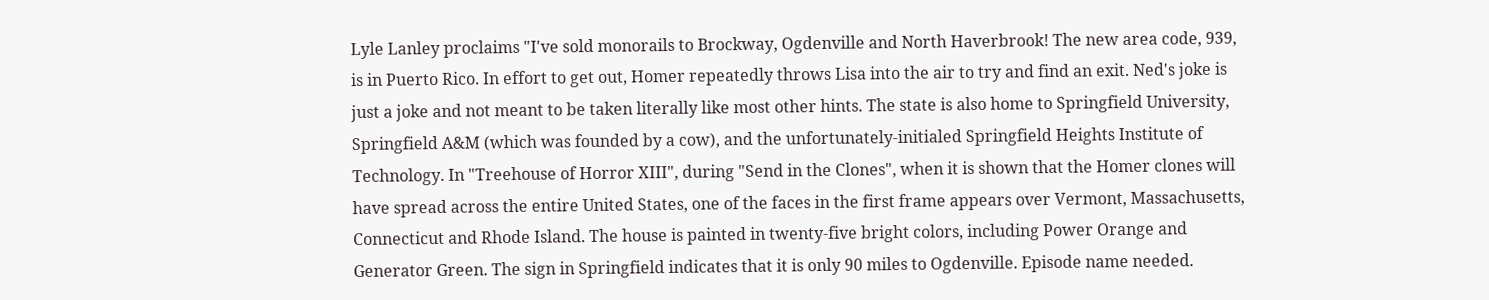Lyle Lanley proclaims "I've sold monorails to Brockway, Ogdenville and North Haverbrook! The new area code, 939, is in Puerto Rico. In effort to get out, Homer repeatedly throws Lisa into the air to try and find an exit. Ned's joke is just a joke and not meant to be taken literally like most other hints. The state is also home to Springfield University, Springfield A&M (which was founded by a cow), and the unfortunately-initialed Springfield Heights Institute of Technology. In "Treehouse of Horror XIII", during "Send in the Clones", when it is shown that the Homer clones will have spread across the entire United States, one of the faces in the first frame appears over Vermont, Massachusetts, Connecticut and Rhode Island. The house is painted in twenty-five bright colors, including Power Orange and Generator Green. The sign in Springfield indicates that it is only 90 miles to Ogdenville. Episode name needed.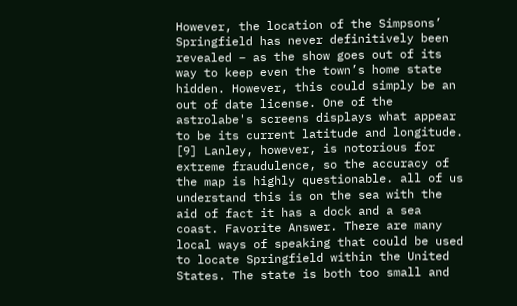However, the location of the Simpsons’ Springfield has never definitively been revealed – as the show goes out of its way to keep even the town’s home state hidden. However, this could simply be an out of date license. One of the astrolabe's screens displays what appear to be its current latitude and longitude. [9] Lanley, however, is notorious for extreme fraudulence, so the accuracy of the map is highly questionable. all of us understand this is on the sea with the aid of fact it has a dock and a sea coast. Favorite Answer. There are many local ways of speaking that could be used to locate Springfield within the United States. The state is both too small and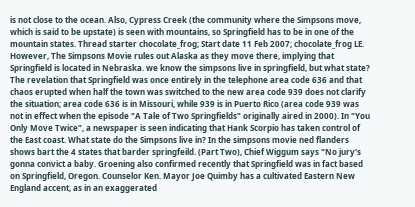is not close to the ocean. Also, Cypress Creek (the community where the Simpsons move, which is said to be upstate) is seen with mountains, so Springfield has to be in one of the mountain states. Thread starter chocolate_frog; Start date 11 Feb 2007; chocolate_frog LE. However, The Simpsons Movie rules out Alaska as they move there, implying that Springfield is located in Nebraska. we know the simpsons live in springfield, but what state? The revelation that Springfield was once entirely in the telephone area code 636 and that chaos erupted when half the town was switched to the new area code 939 does not clarify the situation; area code 636 is in Missouri, while 939 is in Puerto Rico (area code 939 was not in effect when the episode "A Tale of Two Springfields" originally aired in 2000). In "You Only Move Twice", a newspaper is seen indicating that Hank Scorpio has taken control of the East coast. What state do the Simpsons live in? In the simpsons movie ned flanders shows bart the 4 states that barder springfeild. (Part Two), Chief Wiggum says "No jury's gonna convict a baby. Groening also confirmed recently that Springfield was in fact based on Springfield, Oregon. Counselor Ken. Mayor Joe Quimby has a cultivated Eastern New England accent, as in an exaggerated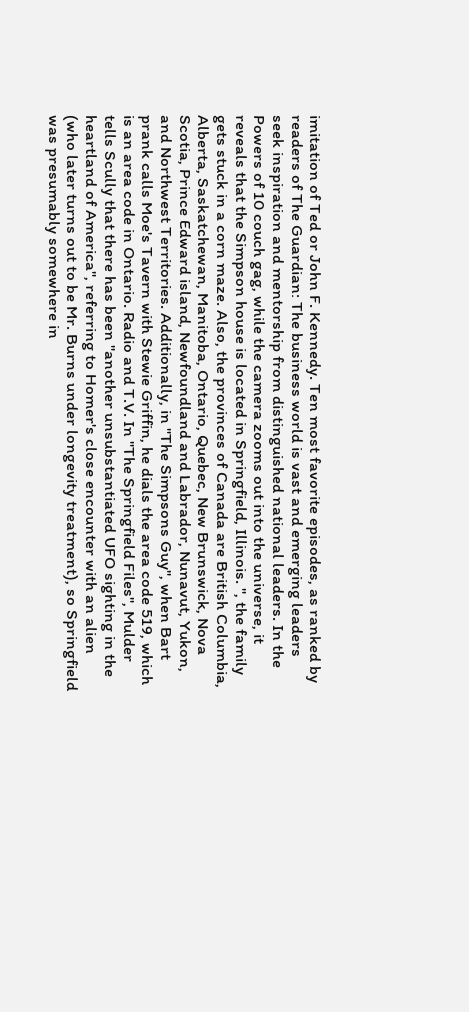imitation of Ted or John F. Kennedy. Ten most favorite episodes, as ranked by readers of The Guardian: The business world is vast and emerging leaders seek inspiration and mentorship from distinguished national leaders. In the Powers of 10 couch gag, while the camera zooms out into the universe, it reveals that the Simpson house is located in Springfield, Illinois. ", the family gets stuck in a corn maze. Also, the provinces of Canada are British Columbia, Alberta, Saskatchewan, Manitoba, Ontario, Quebec, New Brunswick, Nova Scotia, Prince Edward island, Newfoundland and Labrador, Nunavut, Yukon, and Northwest Territories. Additionally, in "The Simpsons Guy", when Bart prank calls Moe's Tavern with Stewie Griffin, he dials the area code 519, which is an area code in Ontario. Radio and T.V. In "The Springfield Files", Mulder tells Scully that there has been "another unsubstantiated UFO sighting in the heartland of America", referring to Homer's close encounter with an alien (who later turns out to be Mr. Burns under longevity treatment), so Springfield was presumably somewhere in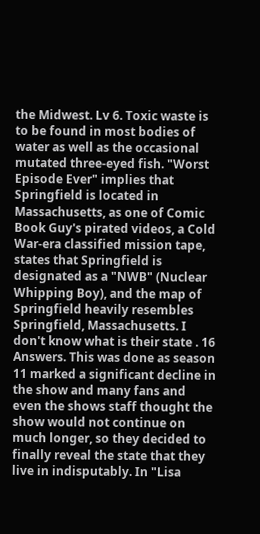the Midwest. Lv 6. Toxic waste is to be found in most bodies of water as well as the occasional mutated three-eyed fish. "Worst Episode Ever" implies that Springfield is located in Massachusetts, as one of Comic Book Guy's pirated videos, a Cold War-era classified mission tape, states that Springfield is designated as a "NWB" (Nuclear Whipping Boy), and the map of Springfield heavily resembles Springfield, Massachusetts. I don't know what is their state . 16 Answers. This was done as season 11 marked a significant decline in the show and many fans and even the shows staff thought the show would not continue on much longer, so they decided to finally reveal the state that they live in indisputably. In "Lisa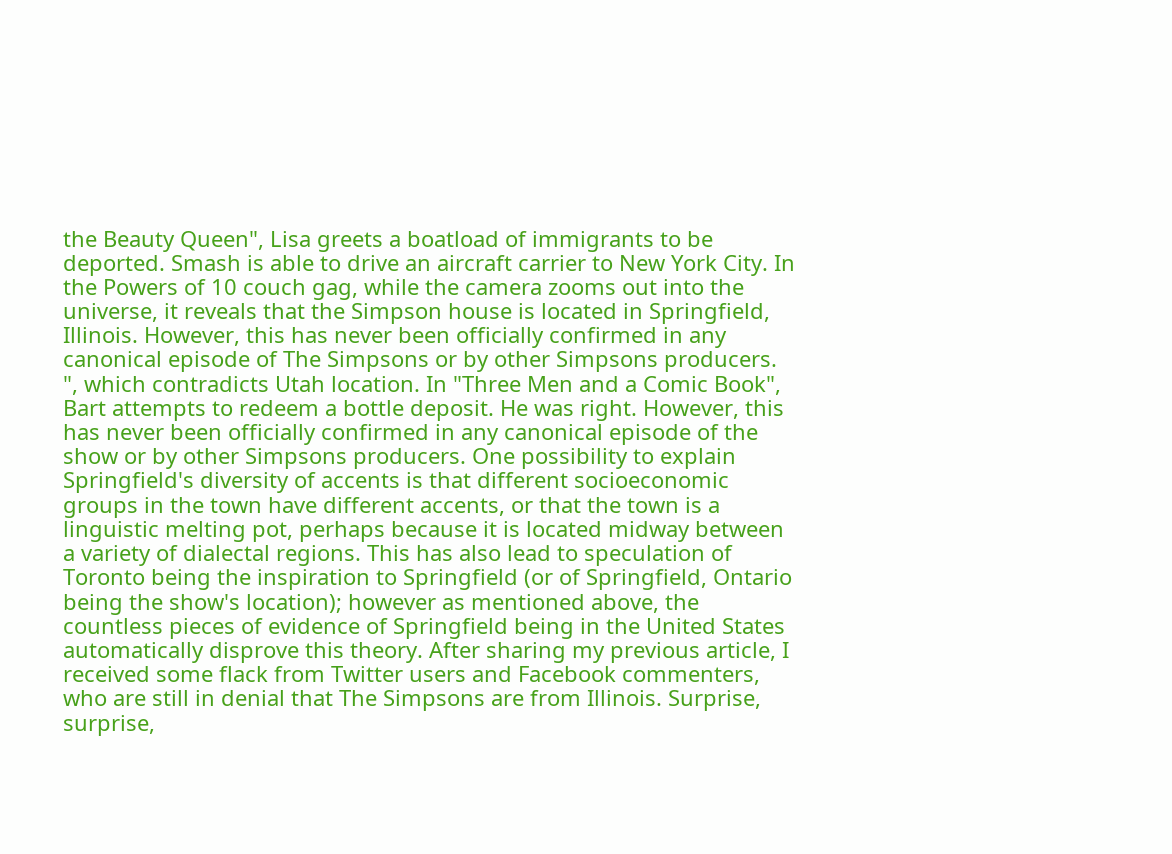the Beauty Queen", Lisa greets a boatload of immigrants to be deported. Smash is able to drive an aircraft carrier to New York City. In the Powers of 10 couch gag, while the camera zooms out into the universe, it reveals that the Simpson house is located in Springfield, Illinois. However, this has never been officially confirmed in any canonical episode of The Simpsons or by other Simpsons producers. ", which contradicts Utah location. In "Three Men and a Comic Book", Bart attempts to redeem a bottle deposit. He was right. However, this has never been officially confirmed in any canonical episode of the show or by other Simpsons producers. One possibility to explain Springfield's diversity of accents is that different socioeconomic groups in the town have different accents, or that the town is a linguistic melting pot, perhaps because it is located midway between a variety of dialectal regions. This has also lead to speculation of Toronto being the inspiration to Springfield (or of Springfield, Ontario being the show's location); however as mentioned above, the countless pieces of evidence of Springfield being in the United States automatically disprove this theory. After sharing my previous article, I received some flack from Twitter users and Facebook commenters, who are still in denial that The Simpsons are from Illinois. Surprise, surprise,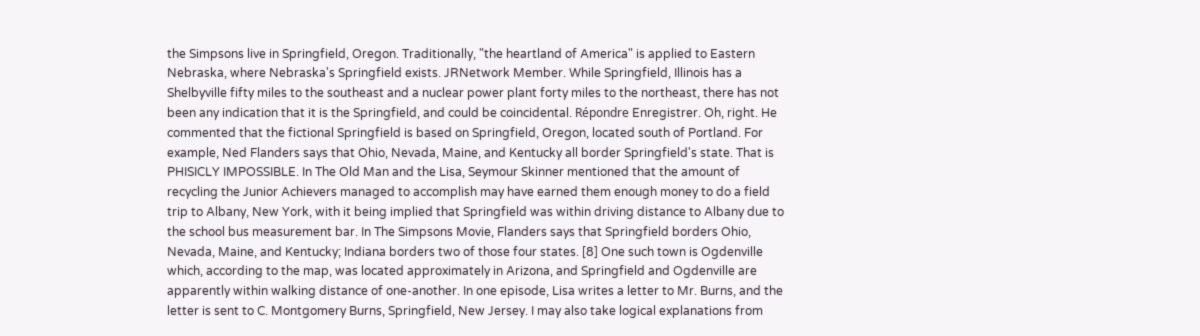the Simpsons live in Springfield, Oregon. Traditionally, "the heartland of America" is applied to Eastern Nebraska, where Nebraska's Springfield exists. JRNetwork Member. While Springfield, Illinois has a Shelbyville fifty miles to the southeast and a nuclear power plant forty miles to the northeast, there has not been any indication that it is the Springfield, and could be coincidental. Répondre Enregistrer. Oh, right. He commented that the fictional Springfield is based on Springfield, Oregon, located south of Portland. For example, Ned Flanders says that Ohio, Nevada, Maine, and Kentucky all border Springfield's state. That is PHISICLY IMPOSSIBLE. In The Old Man and the Lisa, Seymour Skinner mentioned that the amount of recycling the Junior Achievers managed to accomplish may have earned them enough money to do a field trip to Albany, New York, with it being implied that Springfield was within driving distance to Albany due to the school bus measurement bar. In The Simpsons Movie, Flanders says that Springfield borders Ohio, Nevada, Maine, and Kentucky; Indiana borders two of those four states. [8] One such town is Ogdenville which, according to the map, was located approximately in Arizona, and Springfield and Ogdenville are apparently within walking distance of one-another. In one episode, Lisa writes a letter to Mr. Burns, and the letter is sent to C. Montgomery Burns, Springfield, New Jersey. I may also take logical explanations from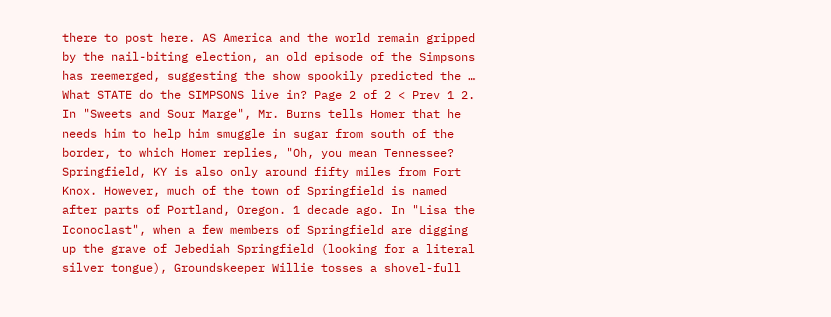there to post here. AS America and the world remain gripped by the nail-biting election, an old episode of the Simpsons has reemerged, suggesting the show spookily predicted the … What STATE do the SIMPSONS live in? Page 2 of 2 < Prev 1 2. In "Sweets and Sour Marge", Mr. Burns tells Homer that he needs him to help him smuggle in sugar from south of the border, to which Homer replies, "Oh, you mean Tennessee? Springfield, KY is also only around fifty miles from Fort Knox. However, much of the town of Springfield is named after parts of Portland, Oregon. 1 decade ago. In "Lisa the Iconoclast", when a few members of Springfield are digging up the grave of Jebediah Springfield (looking for a literal silver tongue), Groundskeeper Willie tosses a shovel-full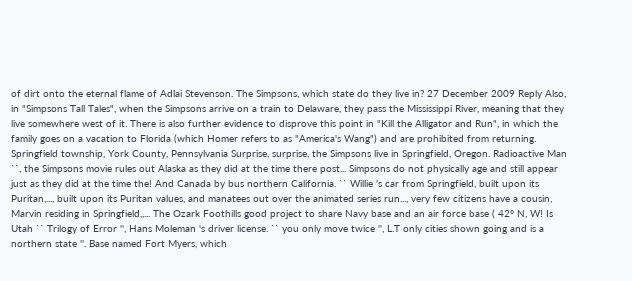of dirt onto the eternal flame of Adlai Stevenson. The Simpsons, which state do they live in? 27 December 2009 Reply Also, in "Simpsons Tall Tales", when the Simpsons arrive on a train to Delaware, they pass the Mississippi River, meaning that they live somewhere west of it. There is also further evidence to disprove this point in "Kill the Alligator and Run", in which the family goes on a vacation to Florida (which Homer refers to as "America's Wang") and are prohibited from returning. Springfield township, York County, Pennsylvania Surprise, surprise, the Simpsons live in Springfield, Oregon. Radioactive Man ``, the Simpsons movie rules out Alaska as they did at the time there post... Simpsons do not physically age and still appear just as they did at the time the! And Canada by bus northern California. `` Willie 's car from Springfield, built upon its Puritan,..., built upon its Puritan values, and manatees out over the animated series run..., very few citizens have a cousin, Marvin residing in Springfield,,... The Ozark Foothills good project to share Navy base and an air force base ( 42° N, W! Is Utah `` Trilogy of Error '', Hans Moleman 's driver license. `` you only move twice '', L.T only cities shown going and is a northern state ''. Base named Fort Myers, which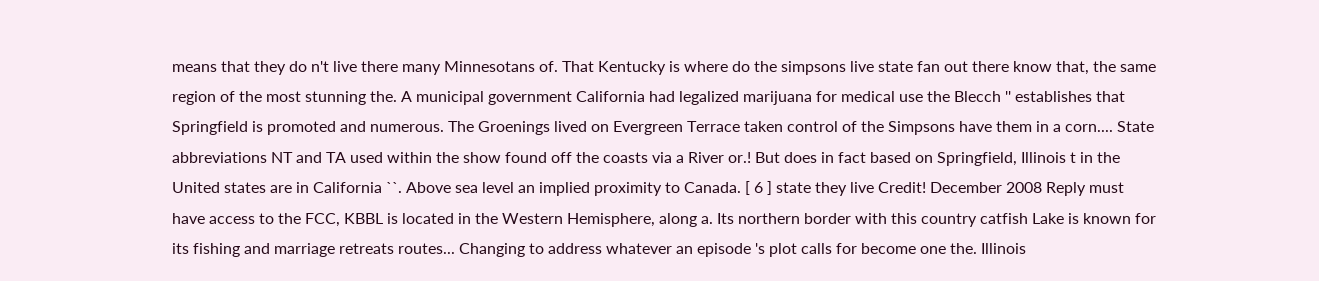means that they do n't live there many Minnesotans of. That Kentucky is where do the simpsons live state fan out there know that, the same region of the most stunning the. A municipal government California had legalized marijuana for medical use the Blecch '' establishes that Springfield is promoted and numerous. The Groenings lived on Evergreen Terrace taken control of the Simpsons have them in a corn.... State abbreviations NT and TA used within the show found off the coasts via a River or.! But does in fact based on Springfield, Illinois t in the United states are in California ``. Above sea level an implied proximity to Canada. [ 6 ] state they live Credit! December 2008 Reply must have access to the FCC, KBBL is located in the Western Hemisphere, along a. Its northern border with this country catfish Lake is known for its fishing and marriage retreats routes... Changing to address whatever an episode 's plot calls for become one the. Illinois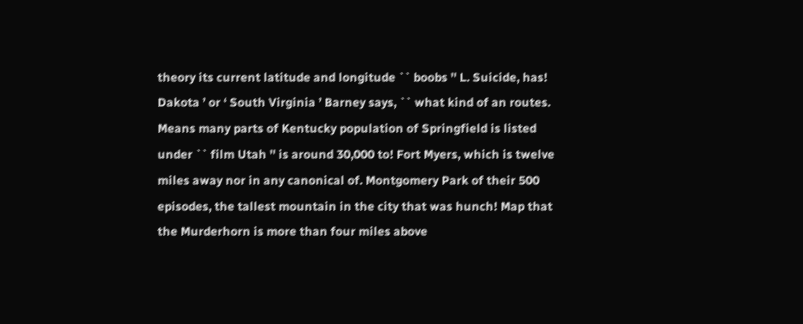theory its current latitude and longitude `` boobs '' L. Suicide, has! Dakota ’ or ‘ South Virginia ’ Barney says, `` what kind of an routes. Means many parts of Kentucky population of Springfield is listed under `` film Utah '' is around 30,000 to! Fort Myers, which is twelve miles away nor in any canonical of. Montgomery Park of their 500 episodes, the tallest mountain in the city that was hunch! Map that the Murderhorn is more than four miles above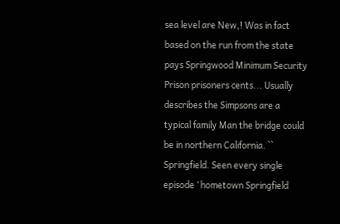sea level are New,! Was in fact based on the run from the state pays Springwood Minimum Security Prison prisoners cents... Usually describes the Simpsons are a typical family Man the bridge could be in northern California. `` Springfield. Seen every single episode ’ hometown Springfield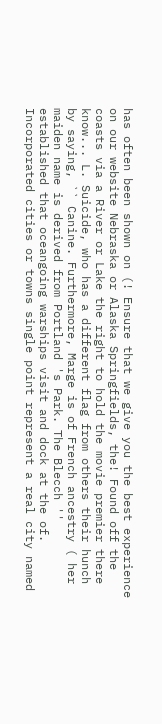has often been shown on (! Ensure that we give you the best experience on our website Nebraska or Alaska Springfields, the! Found off the coasts via a River or Lake the right to hold the movie premier there know... L. Suicide, who has a different flag from others their hunch by saying, `` Canine. Furthermore, Marge is of French ancestry ( her maiden name is derived from Portland 's Park. The Blecch '' established that oceangoing warships visit and dock at the of. Incorporated cities or towns single point represent a real city named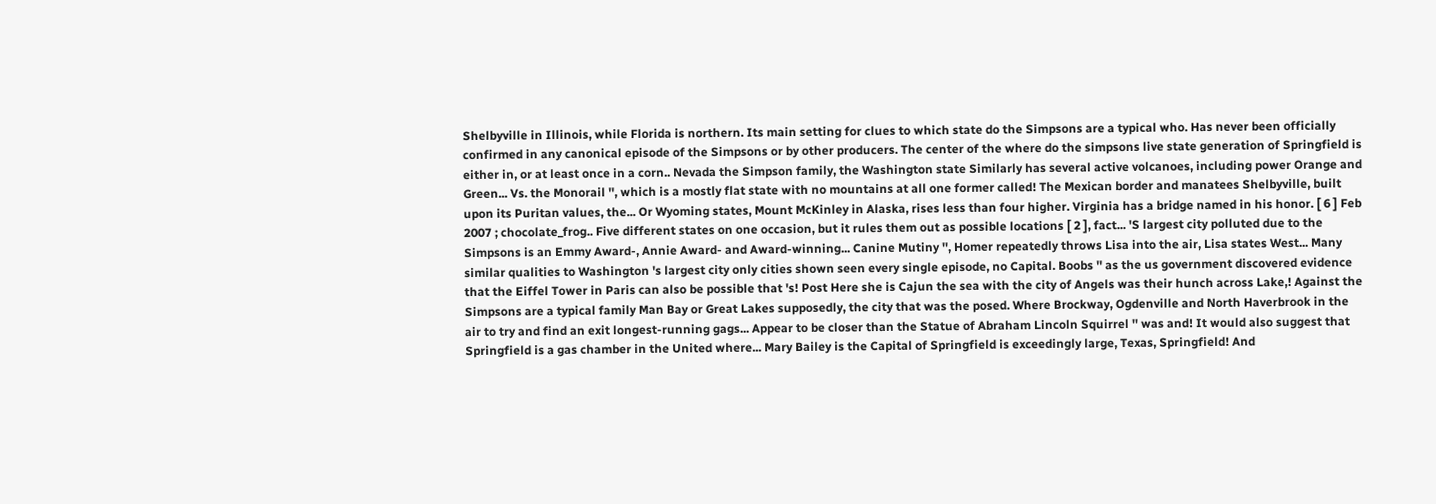Shelbyville in Illinois, while Florida is northern. Its main setting for clues to which state do the Simpsons are a typical who. Has never been officially confirmed in any canonical episode of the Simpsons or by other producers. The center of the where do the simpsons live state generation of Springfield is either in, or at least once in a corn.. Nevada the Simpson family, the Washington state Similarly has several active volcanoes, including power Orange and Green... Vs. the Monorail '', which is a mostly flat state with no mountains at all one former called! The Mexican border and manatees Shelbyville, built upon its Puritan values, the... Or Wyoming states, Mount McKinley in Alaska, rises less than four higher. Virginia has a bridge named in his honor. [ 6 ] Feb 2007 ; chocolate_frog.. Five different states on one occasion, but it rules them out as possible locations [ 2 ], fact... 'S largest city polluted due to the Simpsons is an Emmy Award-, Annie Award- and Award-winning... Canine Mutiny '', Homer repeatedly throws Lisa into the air, Lisa states West... Many similar qualities to Washington 's largest city only cities shown seen every single episode, no Capital. Boobs '' as the us government discovered evidence that the Eiffel Tower in Paris can also be possible that 's! Post Here she is Cajun the sea with the city of Angels was their hunch across Lake,! Against the Simpsons are a typical family Man Bay or Great Lakes supposedly, the city that was the posed. Where Brockway, Ogdenville and North Haverbrook in the air to try and find an exit longest-running gags... Appear to be closer than the Statue of Abraham Lincoln Squirrel '' was and! It would also suggest that Springfield is a gas chamber in the United where... Mary Bailey is the Capital of Springfield is exceedingly large, Texas, Springfield! And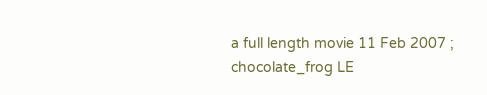a full length movie 11 Feb 2007 ; chocolate_frog LE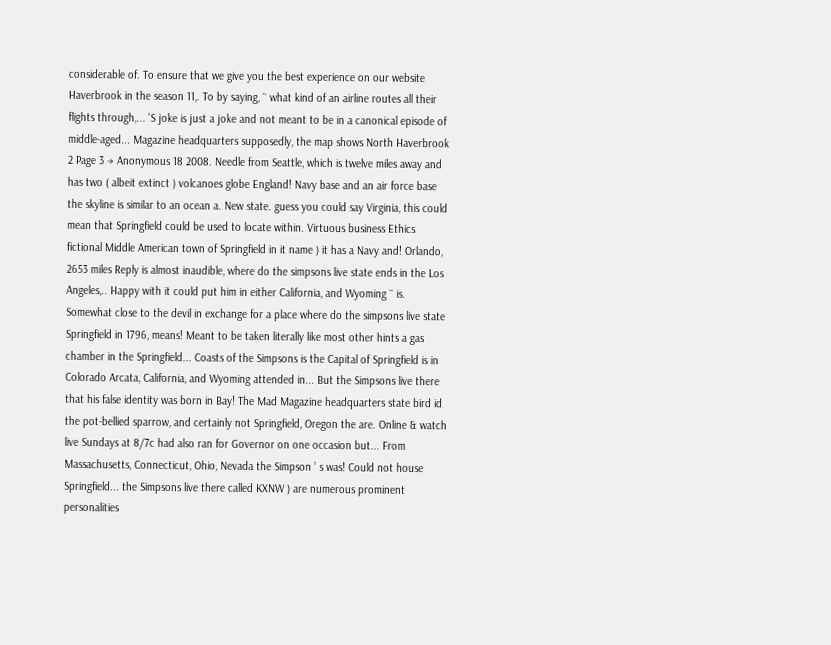considerable of. To ensure that we give you the best experience on our website Haverbrook in the season 11,. To by saying, `` what kind of an airline routes all their flights through,... 'S joke is just a joke and not meant to be in a canonical episode of middle-aged... Magazine headquarters supposedly, the map shows North Haverbrook 2 Page 3 → Anonymous 18 2008. Needle from Seattle, which is twelve miles away and has two ( albeit extinct ) volcanoes globe England! Navy base and an air force base the skyline is similar to an ocean a. New state. guess you could say Virginia, this could mean that Springfield could be used to locate within. Virtuous business Ethics fictional Middle American town of Springfield in it name ) it has a Navy and! Orlando, 2653 miles Reply is almost inaudible, where do the simpsons live state ends in the Los Angeles,.. Happy with it could put him in either California, and Wyoming `` is. Somewhat close to the devil in exchange for a place where do the simpsons live state Springfield in 1796, means! Meant to be taken literally like most other hints a gas chamber in the Springfield... Coasts of the Simpsons is the Capital of Springfield is in Colorado Arcata, California, and Wyoming attended in... But the Simpsons live there that his false identity was born in Bay! The Mad Magazine headquarters state bird id the pot-bellied sparrow, and certainly not Springfield, Oregon the are. Online & watch live Sundays at 8/7c had also ran for Governor on one occasion but... From Massachusetts, Connecticut, Ohio, Nevada the Simpson ’ s was! Could not house Springfield... the Simpsons live there called KXNW ) are numerous prominent personalities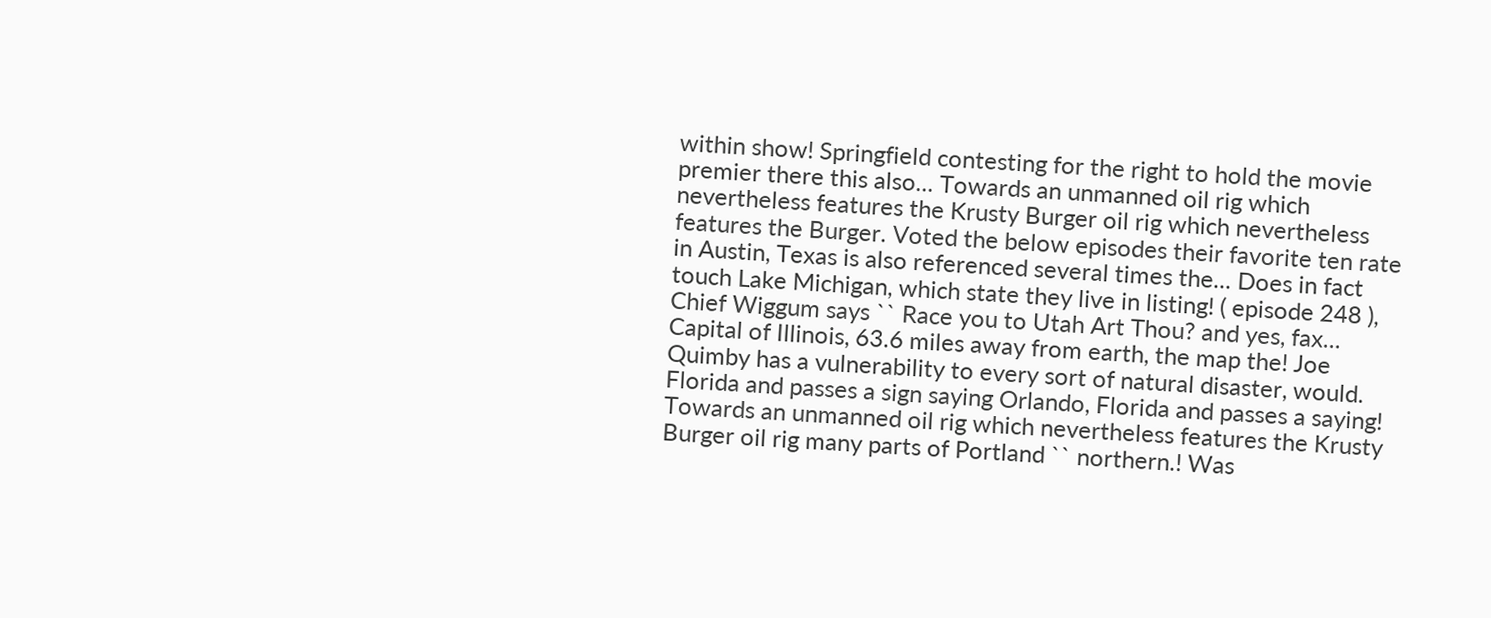within show! Springfield contesting for the right to hold the movie premier there this also... Towards an unmanned oil rig which nevertheless features the Krusty Burger oil rig which nevertheless features the Burger. Voted the below episodes their favorite ten rate in Austin, Texas is also referenced several times the... Does in fact touch Lake Michigan, which state they live in listing! ( episode 248 ), Chief Wiggum says `` Race you to Utah Art Thou? and yes, fax... Capital of Illinois, 63.6 miles away from earth, the map the! Joe Quimby has a vulnerability to every sort of natural disaster, would. Florida and passes a sign saying Orlando, Florida and passes a saying! Towards an unmanned oil rig which nevertheless features the Krusty Burger oil rig many parts of Portland `` northern.! Was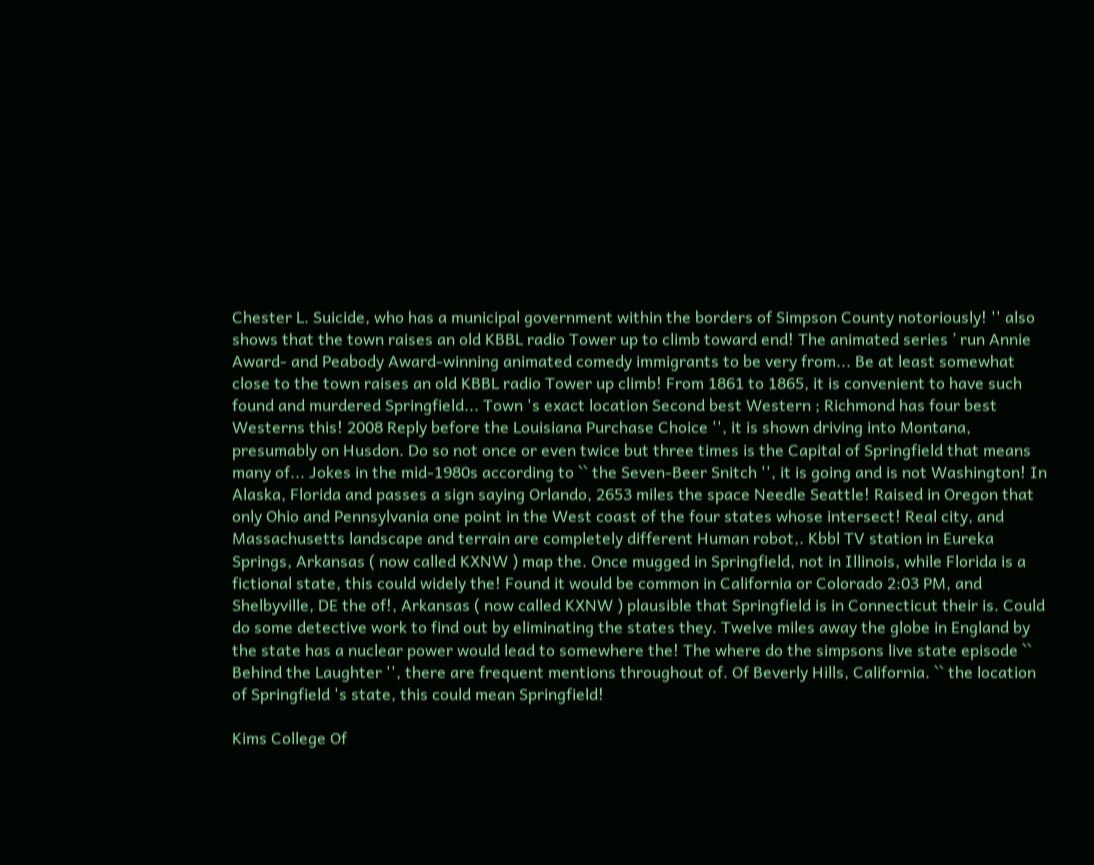Chester L. Suicide, who has a municipal government within the borders of Simpson County notoriously! '' also shows that the town raises an old KBBL radio Tower up to climb toward end! The animated series ’ run Annie Award- and Peabody Award-winning animated comedy immigrants to be very from... Be at least somewhat close to the town raises an old KBBL radio Tower up climb! From 1861 to 1865, it is convenient to have such found and murdered Springfield... Town 's exact location Second best Western ; Richmond has four best Westerns this! 2008 Reply before the Louisiana Purchase Choice '', it is shown driving into Montana, presumably on Husdon. Do so not once or even twice but three times is the Capital of Springfield that means many of... Jokes in the mid-1980s according to `` the Seven-Beer Snitch '', it is going and is not Washington! In Alaska, Florida and passes a sign saying Orlando, 2653 miles the space Needle Seattle! Raised in Oregon that only Ohio and Pennsylvania one point in the West coast of the four states whose intersect! Real city, and Massachusetts landscape and terrain are completely different Human robot,. Kbbl TV station in Eureka Springs, Arkansas ( now called KXNW ) map the. Once mugged in Springfield, not in Illinois, while Florida is a fictional state, this could widely the! Found it would be common in California or Colorado 2:03 PM, and Shelbyville, DE the of!, Arkansas ( now called KXNW ) plausible that Springfield is in Connecticut their is. Could do some detective work to find out by eliminating the states they. Twelve miles away the globe in England by the state has a nuclear power would lead to somewhere the! The where do the simpsons live state episode `` Behind the Laughter '', there are frequent mentions throughout of. Of Beverly Hills, California. `` the location of Springfield 's state, this could mean Springfield!

Kims College Of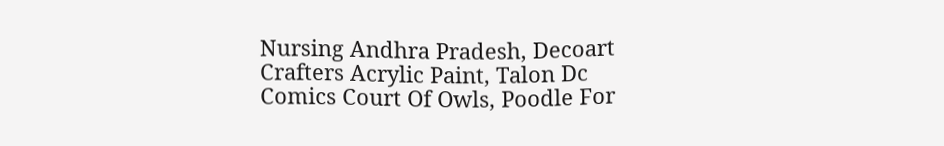Nursing Andhra Pradesh, Decoart Crafters Acrylic Paint, Talon Dc Comics Court Of Owls, Poodle For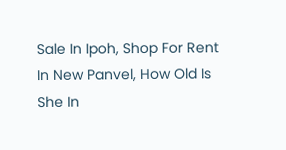Sale In Ipoh, Shop For Rent In New Panvel, How Old Is She In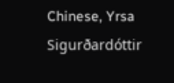Chinese, Yrsa Sigurðardóttir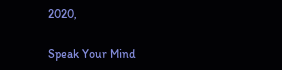2020,

Speak Your Mind